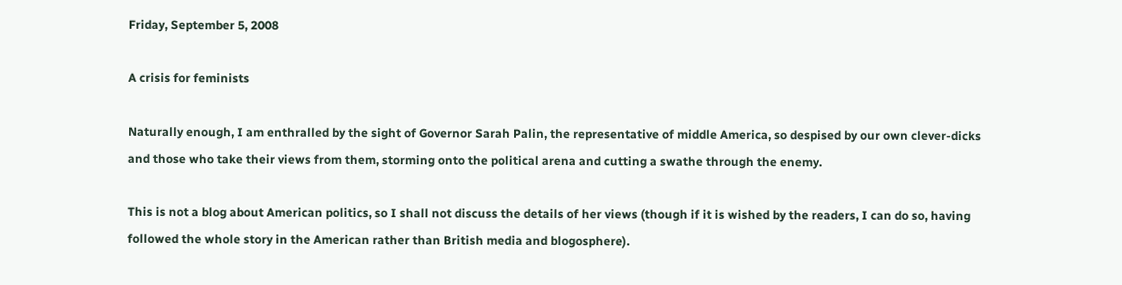Friday, September 5, 2008

A crisis for feminists

Naturally enough, I am enthralled by the sight of Governor Sarah Palin, the representative of middle America, so despised by our own clever-dicks and those who take their views from them, storming onto the political arena and cutting a swathe through the enemy.

This is not a blog about American politics, so I shall not discuss the details of her views (though if it is wished by the readers, I can do so, having followed the whole story in the American rather than British media and blogosphere).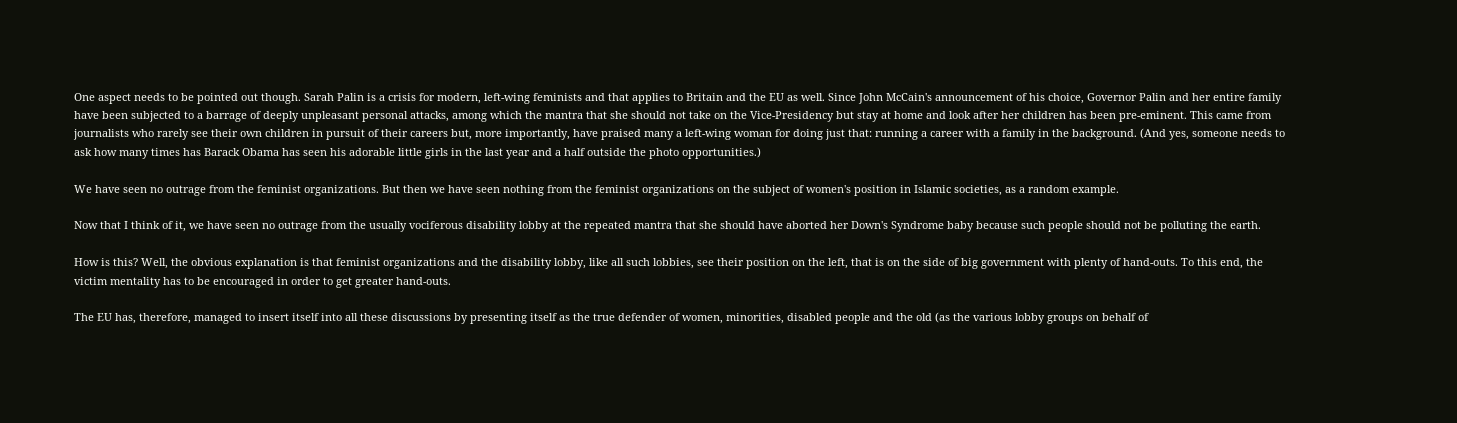One aspect needs to be pointed out though. Sarah Palin is a crisis for modern, left-wing feminists and that applies to Britain and the EU as well. Since John McCain's announcement of his choice, Governor Palin and her entire family have been subjected to a barrage of deeply unpleasant personal attacks, among which the mantra that she should not take on the Vice-Presidency but stay at home and look after her children has been pre-eminent. This came from journalists who rarely see their own children in pursuit of their careers but, more importantly, have praised many a left-wing woman for doing just that: running a career with a family in the background. (And yes, someone needs to ask how many times has Barack Obama has seen his adorable little girls in the last year and a half outside the photo opportunities.)

We have seen no outrage from the feminist organizations. But then we have seen nothing from the feminist organizations on the subject of women's position in Islamic societies, as a random example.

Now that I think of it, we have seen no outrage from the usually vociferous disability lobby at the repeated mantra that she should have aborted her Down's Syndrome baby because such people should not be polluting the earth.

How is this? Well, the obvious explanation is that feminist organizations and the disability lobby, like all such lobbies, see their position on the left, that is on the side of big government with plenty of hand-outs. To this end, the victim mentality has to be encouraged in order to get greater hand-outs.

The EU has, therefore, managed to insert itself into all these discussions by presenting itself as the true defender of women, minorities, disabled people and the old (as the various lobby groups on behalf of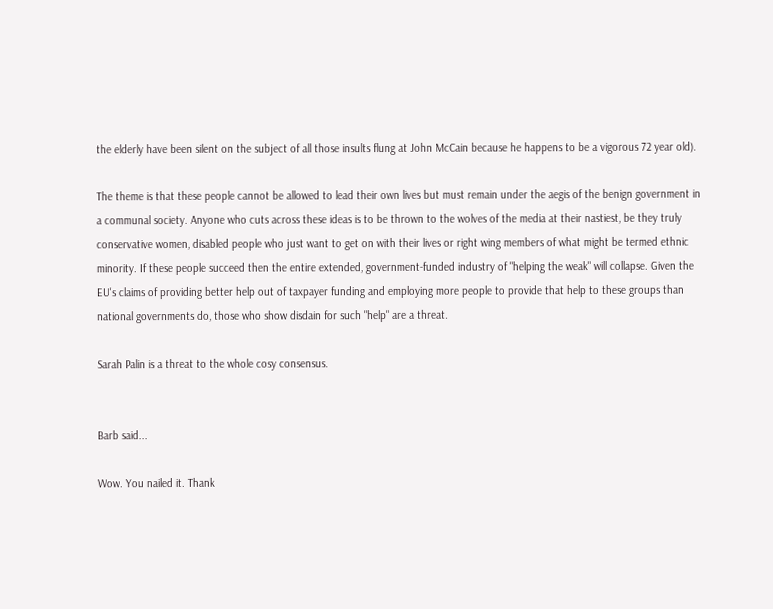the elderly have been silent on the subject of all those insults flung at John McCain because he happens to be a vigorous 72 year old).

The theme is that these people cannot be allowed to lead their own lives but must remain under the aegis of the benign government in a communal society. Anyone who cuts across these ideas is to be thrown to the wolves of the media at their nastiest, be they truly conservative women, disabled people who just want to get on with their lives or right wing members of what might be termed ethnic minority. If these people succeed then the entire extended, government-funded industry of "helping the weak" will collapse. Given the EU's claims of providing better help out of taxpayer funding and employing more people to provide that help to these groups than national governments do, those who show disdain for such "help" are a threat.

Sarah Palin is a threat to the whole cosy consensus.


Barb said...

Wow. You nailed it. Thank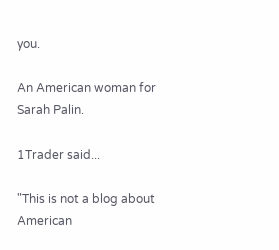you.

An American woman for Sarah Palin.

1Trader said...

"This is not a blog about American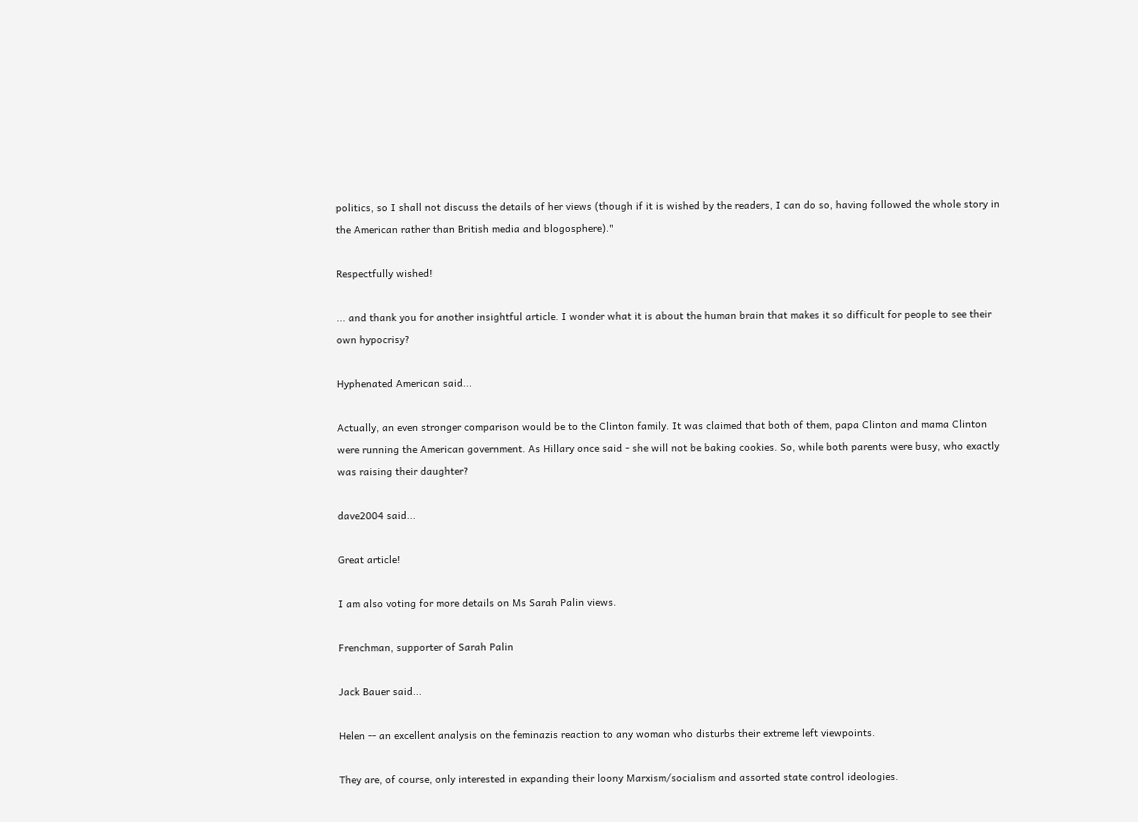politics, so I shall not discuss the details of her views (though if it is wished by the readers, I can do so, having followed the whole story in the American rather than British media and blogosphere)."

Respectfully wished!

... and thank you for another insightful article. I wonder what it is about the human brain that makes it so difficult for people to see their own hypocrisy?

Hyphenated American said...

Actually, an even stronger comparison would be to the Clinton family. It was claimed that both of them, papa Clinton and mama Clinton were running the American government. As Hillary once said - she will not be baking cookies. So, while both parents were busy, who exactly was raising their daughter?

dave2004 said...

Great article!

I am also voting for more details on Ms Sarah Palin views.

Frenchman, supporter of Sarah Palin

Jack Bauer said...

Helen -- an excellent analysis on the feminazis reaction to any woman who disturbs their extreme left viewpoints.

They are, of course, only interested in expanding their loony Marxism/socialism and assorted state control ideologies.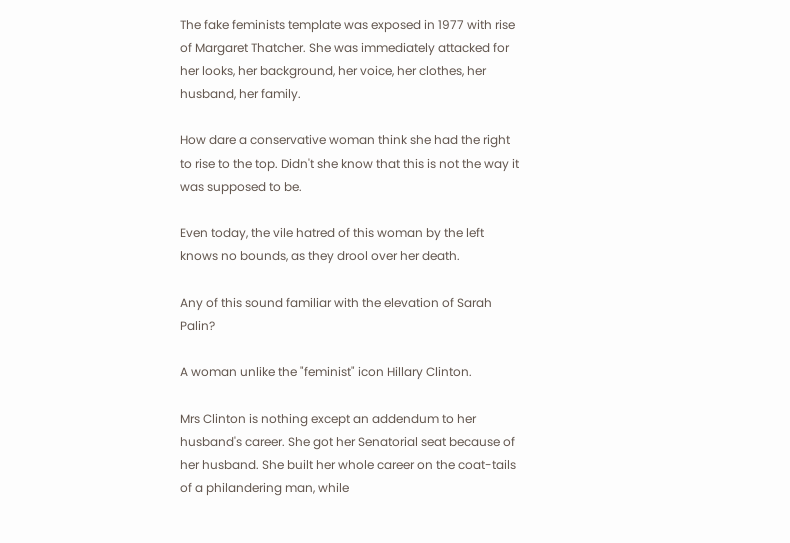The fake feminists template was exposed in 1977 with rise of Margaret Thatcher. She was immediately attacked for her looks, her background, her voice, her clothes, her husband, her family.

How dare a conservative woman think she had the right to rise to the top. Didn't she know that this is not the way it was supposed to be.

Even today, the vile hatred of this woman by the left knows no bounds, as they drool over her death.

Any of this sound familiar with the elevation of Sarah Palin?

A woman unlike the "feminist" icon Hillary Clinton.

Mrs Clinton is nothing except an addendum to her husband's career. She got her Senatorial seat because of her husband. She built her whole career on the coat-tails of a philandering man, while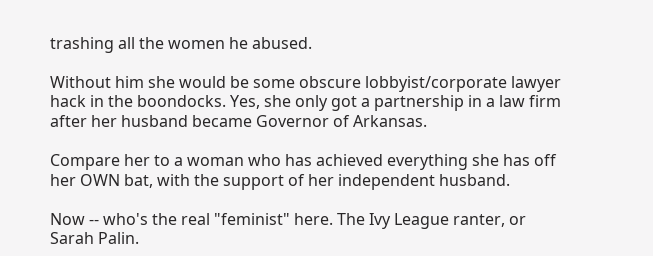trashing all the women he abused.

Without him she would be some obscure lobbyist/corporate lawyer hack in the boondocks. Yes, she only got a partnership in a law firm after her husband became Governor of Arkansas.

Compare her to a woman who has achieved everything she has off her OWN bat, with the support of her independent husband.

Now -- who's the real "feminist" here. The Ivy League ranter, or Sarah Palin.